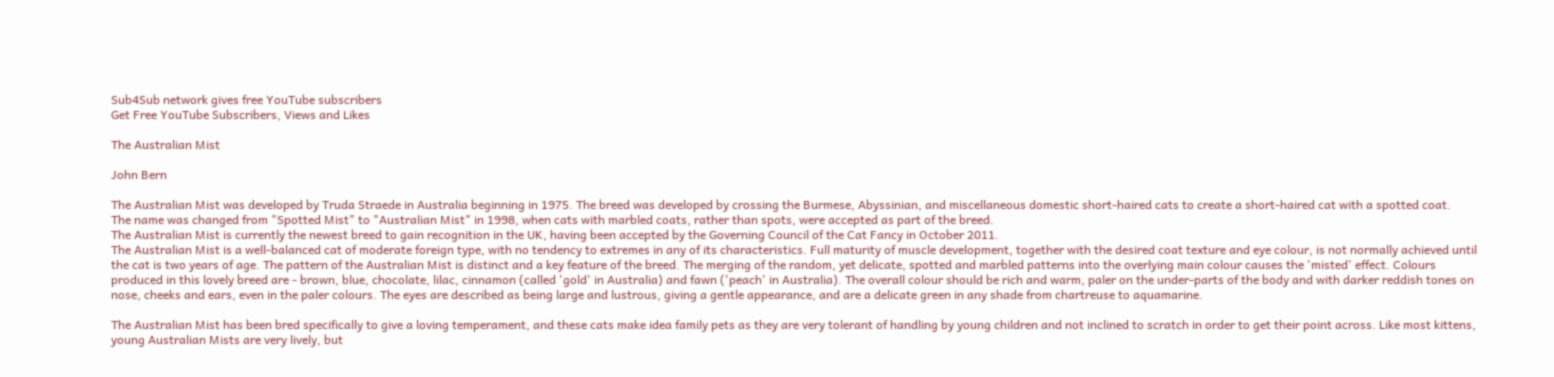Sub4Sub network gives free YouTube subscribers
Get Free YouTube Subscribers, Views and Likes

The Australian Mist

John Bern

The Australian Mist was developed by Truda Straede in Australia beginning in 1975. The breed was developed by crossing the Burmese, Abyssinian, and miscellaneous domestic short-haired cats to create a short-haired cat with a spotted coat.
The name was changed from "Spotted Mist" to "Australian Mist" in 1998, when cats with marbled coats, rather than spots, were accepted as part of the breed.
The Australian Mist is currently the newest breed to gain recognition in the UK, having been accepted by the Governing Council of the Cat Fancy in October 2011.
The Australian Mist is a well-balanced cat of moderate foreign type, with no tendency to extremes in any of its characteristics. Full maturity of muscle development, together with the desired coat texture and eye colour, is not normally achieved until the cat is two years of age. The pattern of the Australian Mist is distinct and a key feature of the breed. The merging of the random, yet delicate, spotted and marbled patterns into the overlying main colour causes the 'misted' effect. Colours produced in this lovely breed are - brown, blue, chocolate, lilac, cinnamon (called 'gold' in Australia) and fawn ('peach' in Australia). The overall colour should be rich and warm, paler on the under-parts of the body and with darker reddish tones on nose, cheeks and ears, even in the paler colours. The eyes are described as being large and lustrous, giving a gentle appearance, and are a delicate green in any shade from chartreuse to aquamarine.

The Australian Mist has been bred specifically to give a loving temperament, and these cats make idea family pets as they are very tolerant of handling by young children and not inclined to scratch in order to get their point across. Like most kittens, young Australian Mists are very lively, but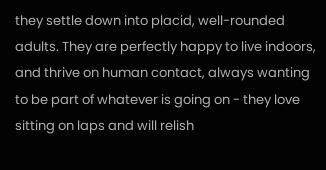they settle down into placid, well-rounded adults. They are perfectly happy to live indoors, and thrive on human contact, always wanting to be part of whatever is going on - they love sitting on laps and will relish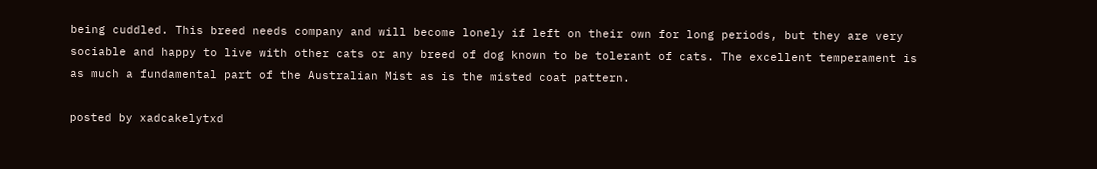being cuddled. This breed needs company and will become lonely if left on their own for long periods, but they are very sociable and happy to live with other cats or any breed of dog known to be tolerant of cats. The excellent temperament is as much a fundamental part of the Australian Mist as is the misted coat pattern.

posted by xadcakelytxd